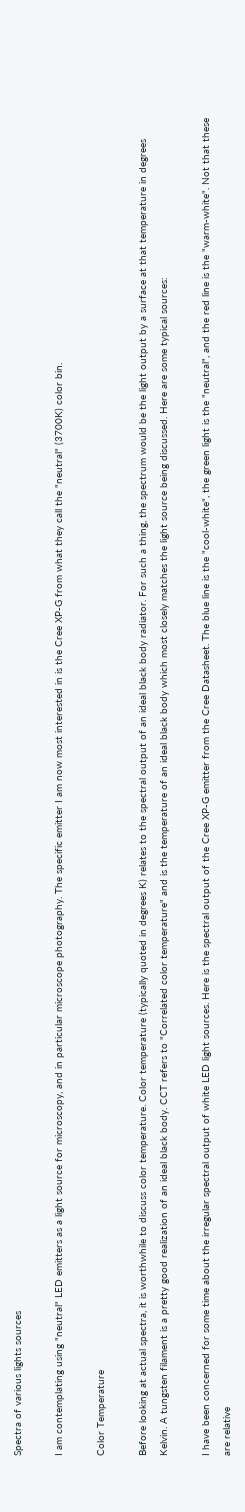Spectra of various lights sources

I am contemplating using "neutral" LED emitters as a light source for microscopy, and in particular microscope photography. The specific emitter I am now most interested in is the Cree XP-G from what they call the "neutral" (3700K) color bin.

Color Temperature

Before looking at actual spectra, it is worthwhile to discuss color temperature. Color temperature (typically quoted in degrees K) relates to the spectral output of an ideal black body radiator. For such a thing, the spectrum would be the light output by a surface at that temperature in degrees Kelvin. A tungsten filament is a pretty good realization of an ideal black body. CCT refers to "Correlated color temperature" and is the temperature of an ideal black body which most closely matches the light source being discussed. Here are some typical sources:

I have been concerned for some time about the irregular spectral output of white LED light sources. Here is the spectral output of the Cree XP-G emitter from the Cree Datasheet. The blue line is the "cool-white", the green light is the "neutral", and the red line is the "warm-white". Not that these are relative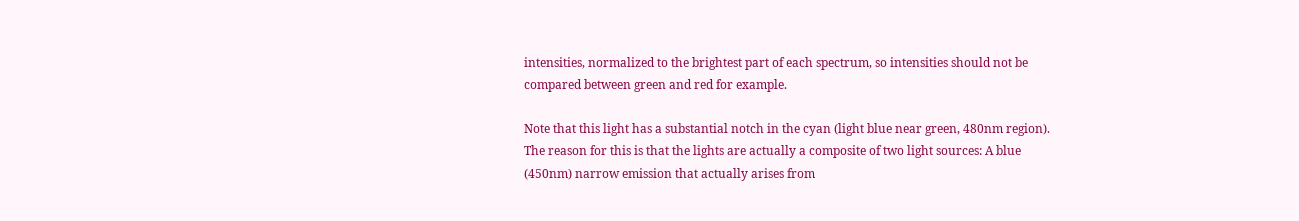intensities, normalized to the brightest part of each spectrum, so intensities should not be compared between green and red for example.

Note that this light has a substantial notch in the cyan (light blue near green, 480nm region). The reason for this is that the lights are actually a composite of two light sources: A blue (450nm) narrow emission that actually arises from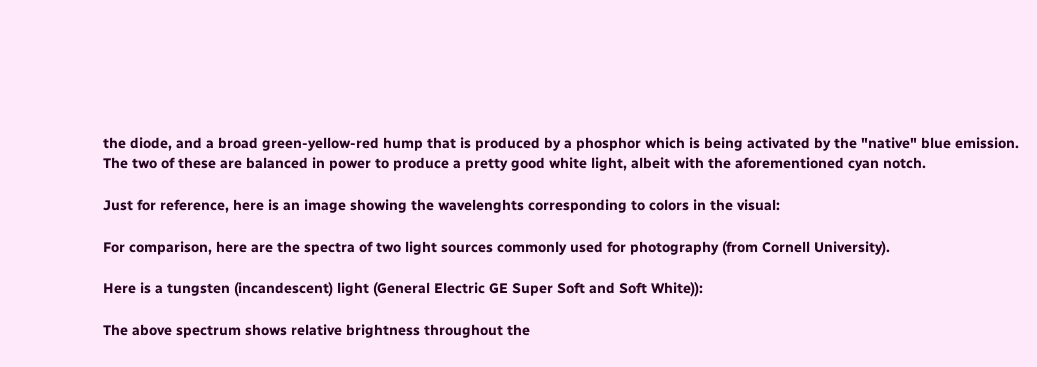the diode, and a broad green-yellow-red hump that is produced by a phosphor which is being activated by the "native" blue emission. The two of these are balanced in power to produce a pretty good white light, albeit with the aforementioned cyan notch.

Just for reference, here is an image showing the wavelenghts corresponding to colors in the visual:

For comparison, here are the spectra of two light sources commonly used for photography (from Cornell University).

Here is a tungsten (incandescent) light (General Electric GE Super Soft and Soft White)):

The above spectrum shows relative brightness throughout the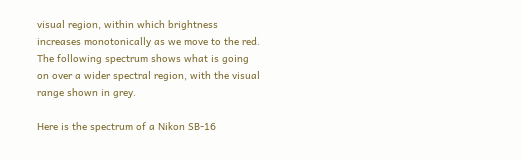visual region, within which brightness increases monotonically as we move to the red. The following spectrum shows what is going on over a wider spectral region, with the visual range shown in grey.

Here is the spectrum of a Nikon SB-16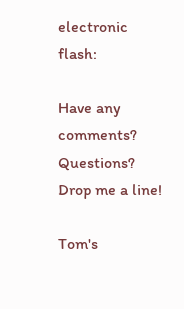electronic flash:

Have any comments? Questions? Drop me a line!

Tom's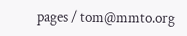pages / tom@mmto.org